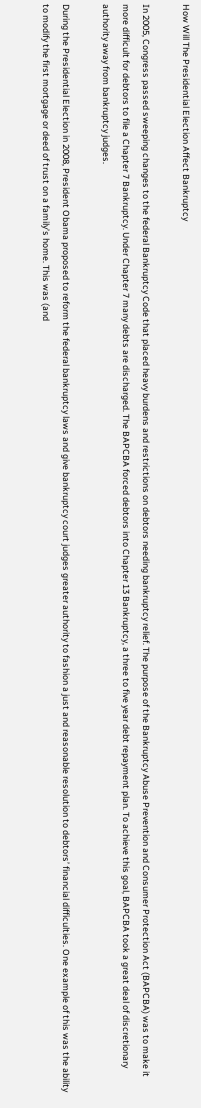How Will The Presidential Election Affect Bankruptcy

In 2005, Congress passed sweeping changes to the federal Bankruptcy Code that placed heavy burdens and restrictions on debtors needing bankruptcy relief. The purpose of the Bankruptcy Abuse Prevention and Consumer Protection Act (BAPCBA) was to make it more difficult for debtors to file a Chapter 7 Bankruptcy. Under Chapter 7 many debts are discharged. The BAPCBA forced debtors into Chapter 13 Bankruptcy, a three to five year debt repayment plan. To achieve this goal, BAPCBA took a great deal of discretionary authority away from bankruptcy judges.

During the Presidential Election in 2008, President Obama proposed to reform the federal bankruptcy laws and give bankruptcy court judges greater authority to fashion a just and reasonable resolution to debtors’ financial difficulties. One example of this was the ability to modify the first mortgage or deed of trust on a family’s home. This was (and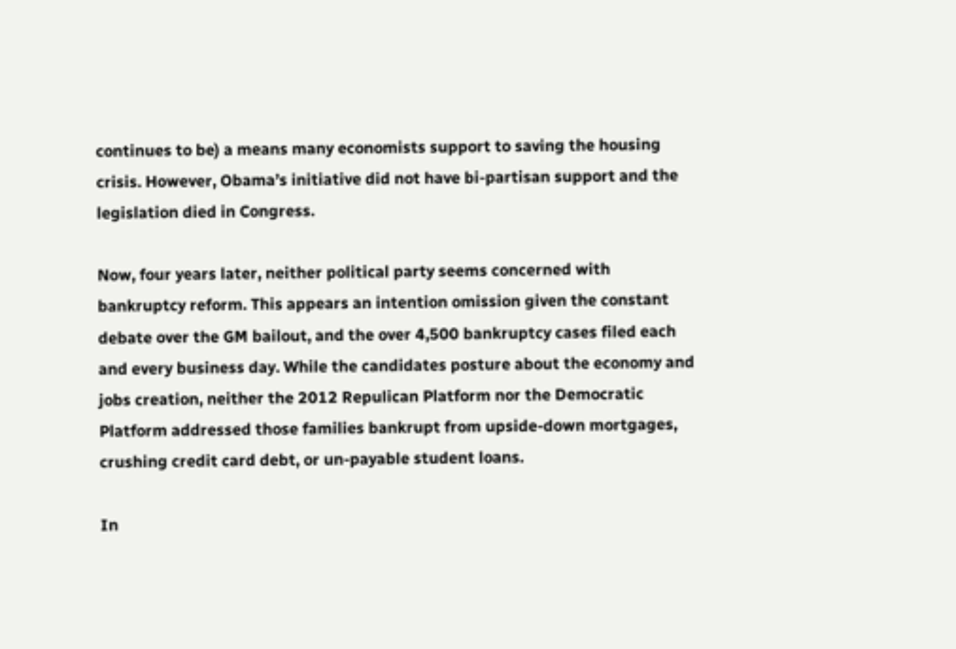continues to be) a means many economists support to saving the housing crisis. However, Obama’s initiative did not have bi-partisan support and the legislation died in Congress.

Now, four years later, neither political party seems concerned with bankruptcy reform. This appears an intention omission given the constant debate over the GM bailout, and the over 4,500 bankruptcy cases filed each and every business day. While the candidates posture about the economy and jobs creation, neither the 2012 Repulican Platform nor the Democratic Platform addressed those families bankrupt from upside-down mortgages, crushing credit card debt, or un-payable student loans.

In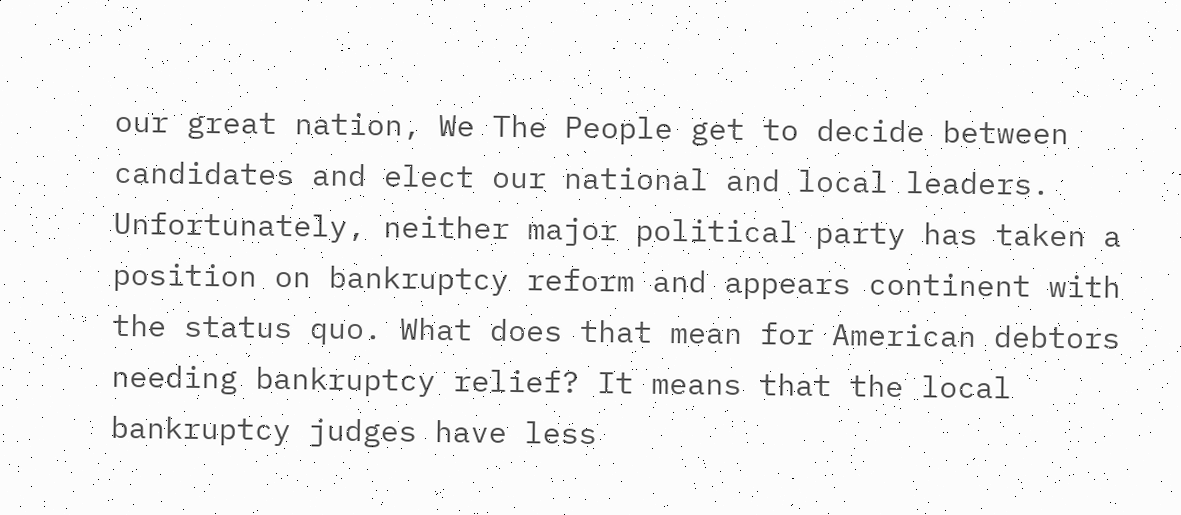our great nation, We The People get to decide between candidates and elect our national and local leaders. Unfortunately, neither major political party has taken a position on bankruptcy reform and appears continent with the status quo. What does that mean for American debtors needing bankruptcy relief? It means that the local bankruptcy judges have less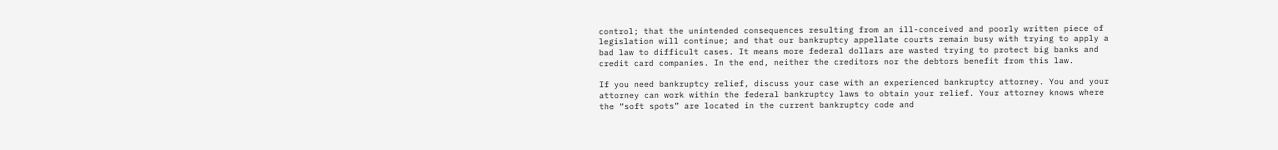control; that the unintended consequences resulting from an ill-conceived and poorly written piece of legislation will continue; and that our bankruptcy appellate courts remain busy with trying to apply a bad law to difficult cases. It means more federal dollars are wasted trying to protect big banks and credit card companies. In the end, neither the creditors nor the debtors benefit from this law.

If you need bankruptcy relief, discuss your case with an experienced bankruptcy attorney. You and your attorney can work within the federal bankruptcy laws to obtain your relief. Your attorney knows where the “soft spots” are located in the current bankruptcy code and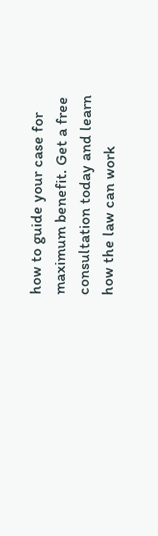how to guide your case for maximum benefit. Get a free consultation today and learn how the law can work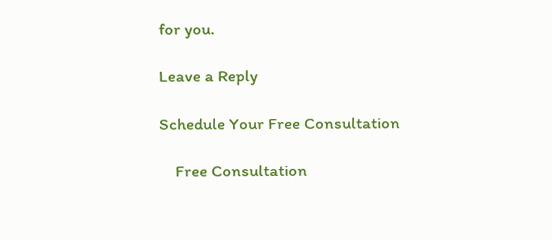for you.

Leave a Reply

Schedule Your Free Consultation

    Free Consultation